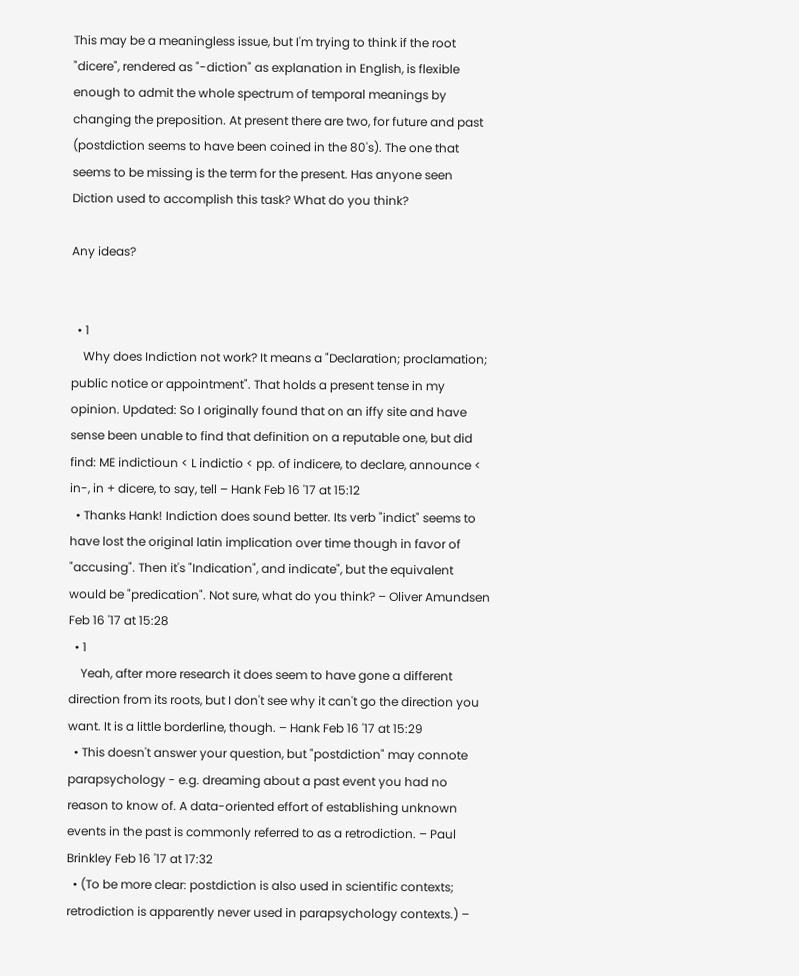This may be a meaningless issue, but I'm trying to think if the root "dicere", rendered as "-diction" as explanation in English, is flexible enough to admit the whole spectrum of temporal meanings by changing the preposition. At present there are two, for future and past (postdiction seems to have been coined in the 80's). The one that seems to be missing is the term for the present. Has anyone seen Diction used to accomplish this task? What do you think?

Any ideas?


  • 1
    Why does Indiction not work? It means a "Declaration; proclamation; public notice or appointment". That holds a present tense in my opinion. Updated: So I originally found that on an iffy site and have sense been unable to find that definition on a reputable one, but did find: ME indictioun < L indictio < pp. of indicere, to declare, announce < in-, in + dicere, to say, tell – Hank Feb 16 '17 at 15:12
  • Thanks Hank! Indiction does sound better. Its verb "indict" seems to have lost the original latin implication over time though in favor of "accusing". Then it's "Indication", and indicate", but the equivalent would be "predication". Not sure, what do you think? – Oliver Amundsen Feb 16 '17 at 15:28
  • 1
    Yeah, after more research it does seem to have gone a different direction from its roots, but I don't see why it can't go the direction you want. It is a little borderline, though. – Hank Feb 16 '17 at 15:29
  • This doesn't answer your question, but "postdiction" may connote parapsychology - e.g. dreaming about a past event you had no reason to know of. A data-oriented effort of establishing unknown events in the past is commonly referred to as a retrodiction. – Paul Brinkley Feb 16 '17 at 17:32
  • (To be more clear: postdiction is also used in scientific contexts; retrodiction is apparently never used in parapsychology contexts.) –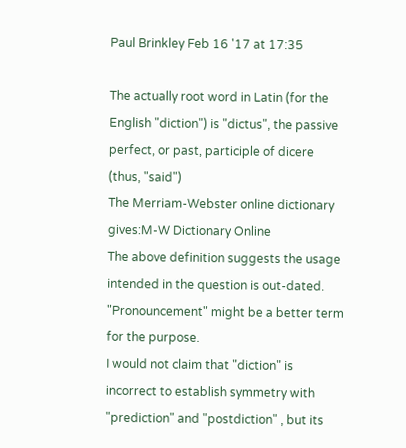Paul Brinkley Feb 16 '17 at 17:35

The actually root word in Latin (for the English "diction") is "dictus", the passive perfect, or past, participle of dicere (thus, "said")
The Merriam-Webster online dictionary gives:M-W Dictionary Online
The above definition suggests the usage intended in the question is out-dated.
"Pronouncement" might be a better term for the purpose.
I would not claim that "diction" is incorrect to establish symmetry with "prediction" and "postdiction" , but its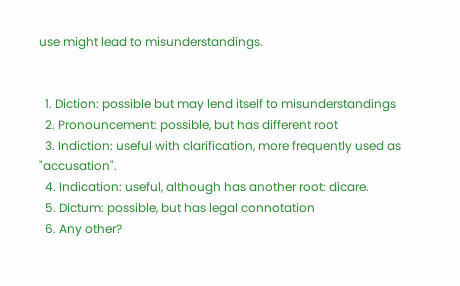use might lead to misunderstandings.


  1. Diction: possible but may lend itself to misunderstandings
  2. Pronouncement: possible, but has different root
  3. Indiction: useful with clarification, more frequently used as "accusation".
  4. Indication: useful, although has another root: dicare.
  5. Dictum: possible, but has legal connotation
  6. Any other?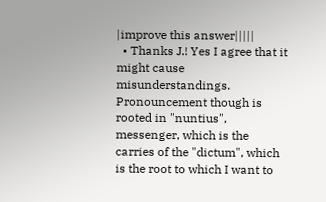|improve this answer|||||
  • Thanks J.! Yes I agree that it might cause misunderstandings. Pronouncement though is rooted in "nuntius", messenger, which is the carries of the "dictum", which is the root to which I want to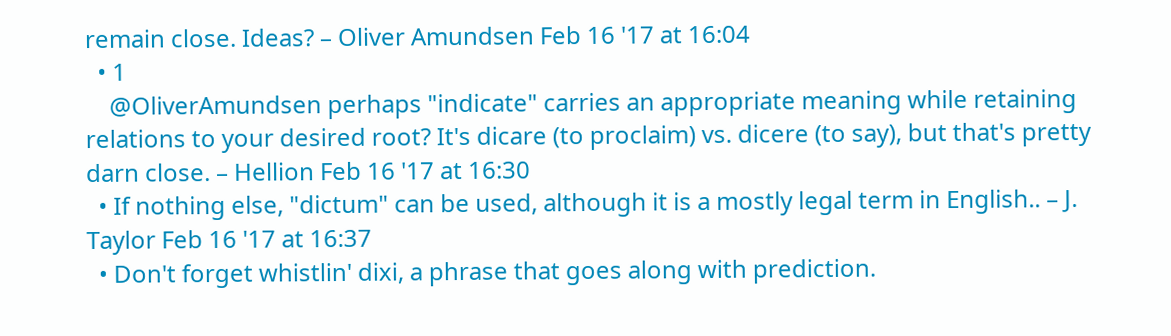remain close. Ideas? – Oliver Amundsen Feb 16 '17 at 16:04
  • 1
    @OliverAmundsen perhaps "indicate" carries an appropriate meaning while retaining relations to your desired root? It's dicare (to proclaim) vs. dicere (to say), but that's pretty darn close. – Hellion Feb 16 '17 at 16:30
  • If nothing else, "dictum" can be used, although it is a mostly legal term in English.. – J. Taylor Feb 16 '17 at 16:37
  • Don't forget whistlin' dixi, a phrase that goes along with prediction.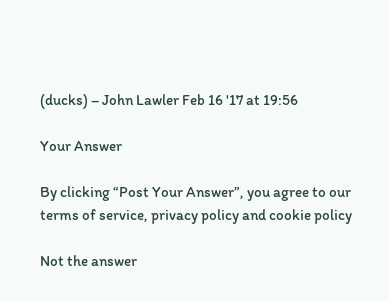(ducks) – John Lawler Feb 16 '17 at 19:56

Your Answer

By clicking “Post Your Answer”, you agree to our terms of service, privacy policy and cookie policy

Not the answer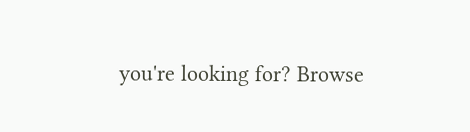you're looking for? Browse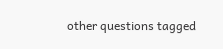other questions tagged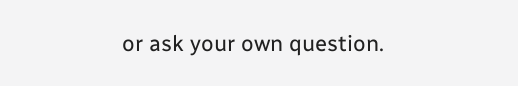or ask your own question.